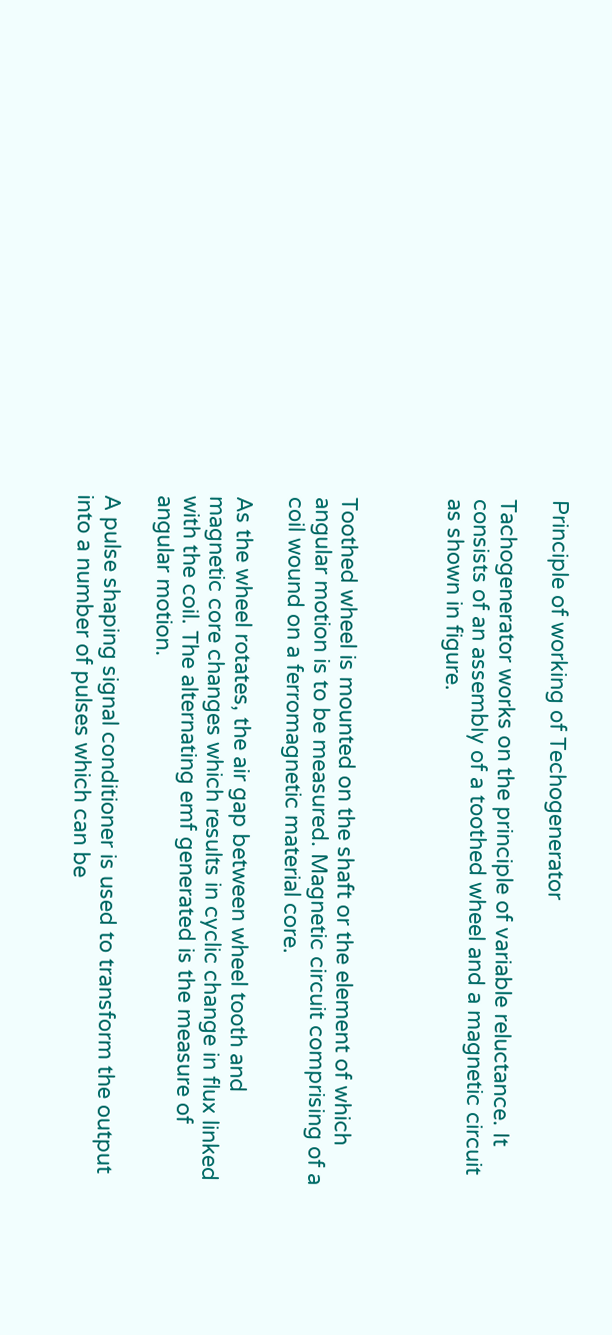Principle of working of Techogenerator

Tachogenerator works on the principle of variable reluctance. It consists of an assembly of a toothed wheel and a magnetic circuit as shown in figure.



Toothed wheel is mounted on the shaft or the element of which angular motion is to be measured. Magnetic circuit comprising of a coil wound on a ferromagnetic material core.

As the wheel rotates, the air gap between wheel tooth and magnetic core changes which results in cyclic change in flux linked with the coil. The alternating emf generated is the measure of angular motion.

A pulse shaping signal conditioner is used to transform the output into a number of pulses which can be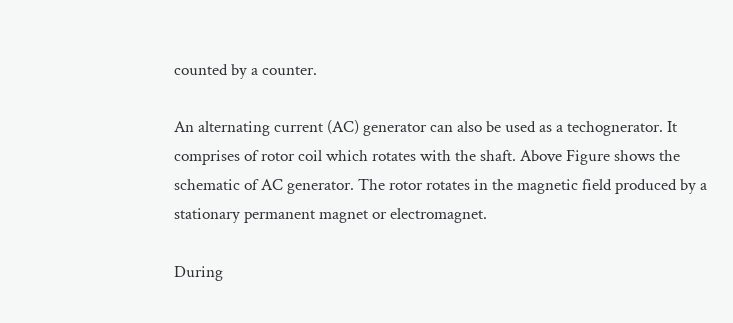counted by a counter.

An alternating current (AC) generator can also be used as a techognerator. It comprises of rotor coil which rotates with the shaft. Above Figure shows the schematic of AC generator. The rotor rotates in the magnetic field produced by a stationary permanent magnet or electromagnet.

During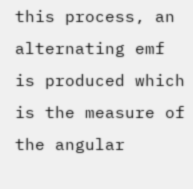this process, an alternating emf is produced which is the measure of the angular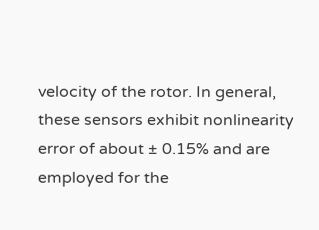velocity of the rotor. In general, these sensors exhibit nonlinearity error of about ± 0.15% and are employed for the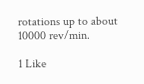rotations up to about 10000 rev/min.

1 Like